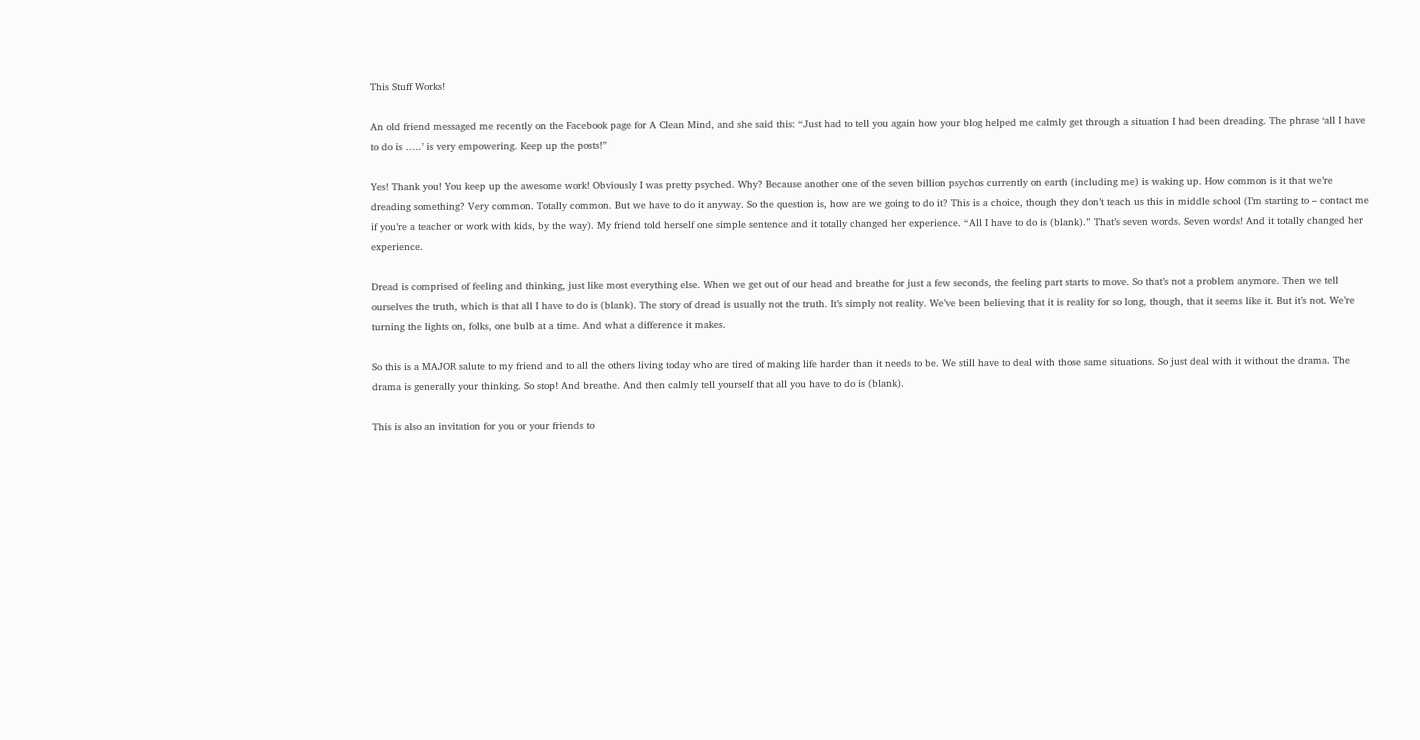This Stuff Works!

An old friend messaged me recently on the Facebook page for A Clean Mind, and she said this: “Just had to tell you again how your blog helped me calmly get through a situation I had been dreading. The phrase ‘all I have to do is …..’ is very empowering. Keep up the posts!”

Yes! Thank you! You keep up the awesome work! Obviously I was pretty psyched. Why? Because another one of the seven billion psychos currently on earth (including me) is waking up. How common is it that we’re dreading something? Very common. Totally common. But we have to do it anyway. So the question is, how are we going to do it? This is a choice, though they don’t teach us this in middle school (I’m starting to – contact me if you’re a teacher or work with kids, by the way). My friend told herself one simple sentence and it totally changed her experience. “All I have to do is (blank).” That’s seven words. Seven words! And it totally changed her experience.

Dread is comprised of feeling and thinking, just like most everything else. When we get out of our head and breathe for just a few seconds, the feeling part starts to move. So that’s not a problem anymore. Then we tell ourselves the truth, which is that all I have to do is (blank). The story of dread is usually not the truth. It’s simply not reality. We’ve been believing that it is reality for so long, though, that it seems like it. But it’s not. We’re turning the lights on, folks, one bulb at a time. And what a difference it makes.

So this is a MAJOR salute to my friend and to all the others living today who are tired of making life harder than it needs to be. We still have to deal with those same situations. So just deal with it without the drama. The drama is generally your thinking. So stop! And breathe. And then calmly tell yourself that all you have to do is (blank).

This is also an invitation for you or your friends to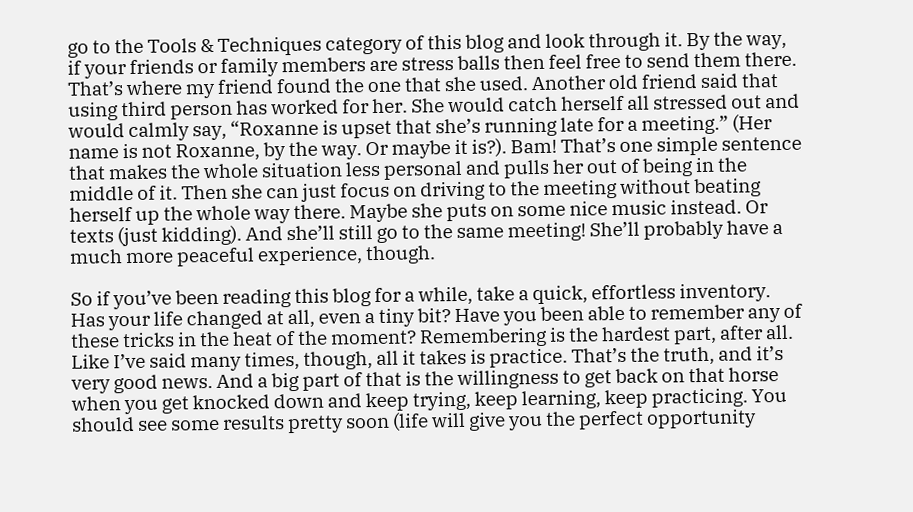go to the Tools & Techniques category of this blog and look through it. By the way, if your friends or family members are stress balls then feel free to send them there. That’s where my friend found the one that she used. Another old friend said that using third person has worked for her. She would catch herself all stressed out and would calmly say, “Roxanne is upset that she’s running late for a meeting.” (Her name is not Roxanne, by the way. Or maybe it is?). Bam! That’s one simple sentence that makes the whole situation less personal and pulls her out of being in the middle of it. Then she can just focus on driving to the meeting without beating herself up the whole way there. Maybe she puts on some nice music instead. Or texts (just kidding). And she’ll still go to the same meeting! She’ll probably have a much more peaceful experience, though.

So if you’ve been reading this blog for a while, take a quick, effortless inventory. Has your life changed at all, even a tiny bit? Have you been able to remember any of these tricks in the heat of the moment? Remembering is the hardest part, after all. Like I’ve said many times, though, all it takes is practice. That’s the truth, and it’s very good news. And a big part of that is the willingness to get back on that horse when you get knocked down and keep trying, keep learning, keep practicing. You should see some results pretty soon (life will give you the perfect opportunity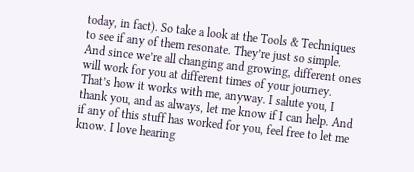today, in fact). So take a look at the Tools & Techniques to see if any of them resonate. They’re just so simple. And since we’re all changing and growing, different ones will work for you at different times of your journey. That’s how it works with me, anyway. I salute you, I thank you, and as always, let me know if I can help. And if any of this stuff has worked for you, feel free to let me know. I love hearing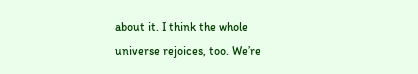about it. I think the whole universe rejoices, too. We’re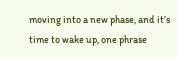moving into a new phase, and it’s time to wake up, one phrase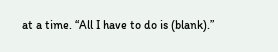at a time. “All I have to do is (blank).”